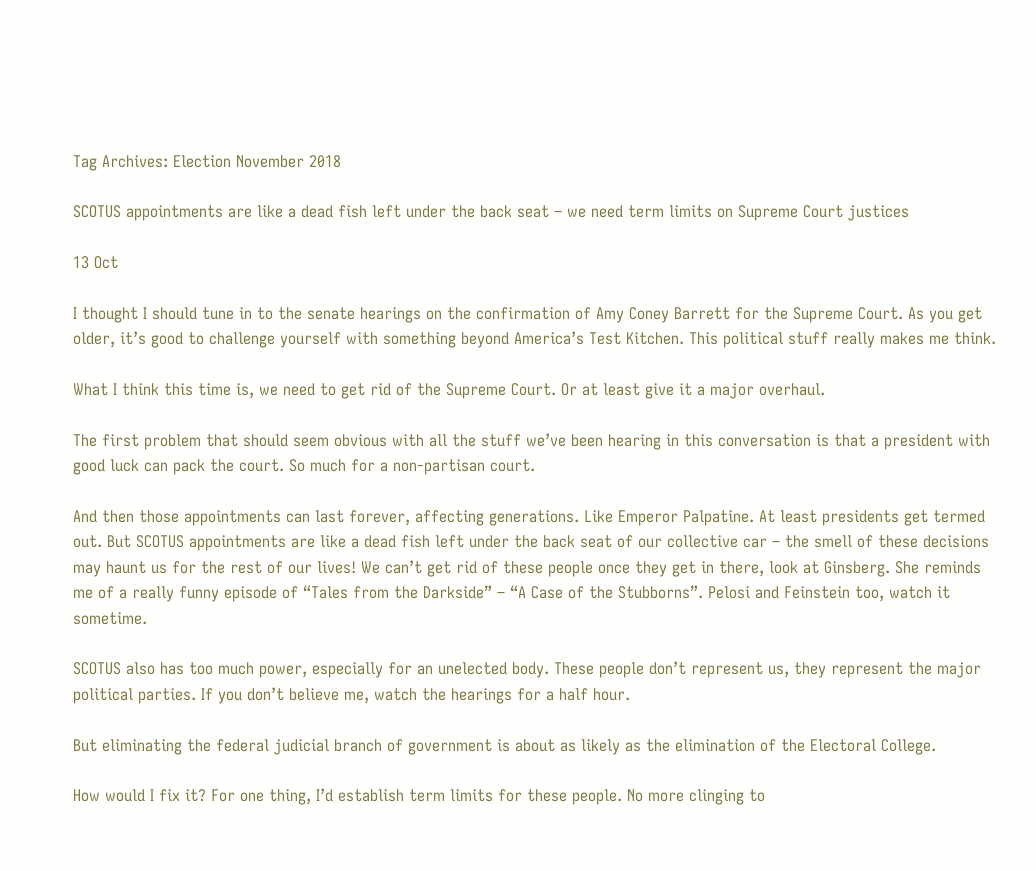Tag Archives: Election November 2018

SCOTUS appointments are like a dead fish left under the back seat – we need term limits on Supreme Court justices

13 Oct

I thought I should tune in to the senate hearings on the confirmation of Amy Coney Barrett for the Supreme Court. As you get older, it’s good to challenge yourself with something beyond America’s Test Kitchen. This political stuff really makes me think.

What I think this time is, we need to get rid of the Supreme Court. Or at least give it a major overhaul.

The first problem that should seem obvious with all the stuff we’ve been hearing in this conversation is that a president with good luck can pack the court. So much for a non-partisan court.

And then those appointments can last forever, affecting generations. Like Emperor Palpatine. At least presidents get termed out. But SCOTUS appointments are like a dead fish left under the back seat of our collective car – the smell of these decisions may haunt us for the rest of our lives! We can’t get rid of these people once they get in there, look at Ginsberg. She reminds me of a really funny episode of “Tales from the Darkside” – “A Case of the Stubborns”. Pelosi and Feinstein too, watch it sometime.

SCOTUS also has too much power, especially for an unelected body. These people don’t represent us, they represent the major political parties. If you don’t believe me, watch the hearings for a half hour.

But eliminating the federal judicial branch of government is about as likely as the elimination of the Electoral College.

How would I fix it? For one thing, I’d establish term limits for these people. No more clinging to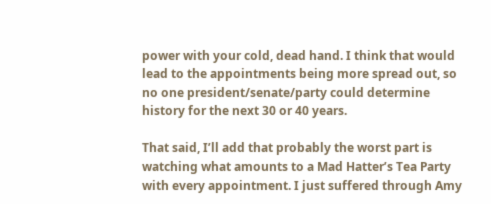power with your cold, dead hand. I think that would lead to the appointments being more spread out, so no one president/senate/party could determine history for the next 30 or 40 years.

That said, I’ll add that probably the worst part is watching what amounts to a Mad Hatter’s Tea Party with every appointment. I just suffered through Amy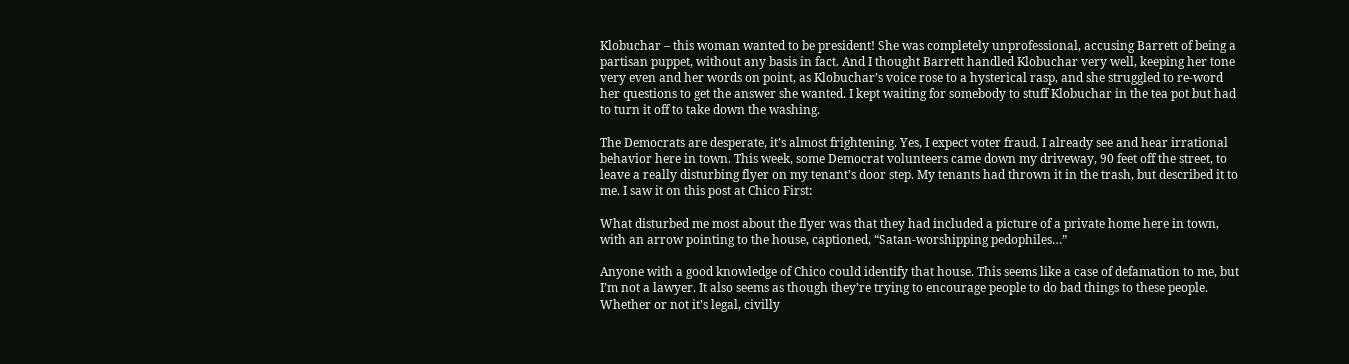Klobuchar – this woman wanted to be president! She was completely unprofessional, accusing Barrett of being a partisan puppet, without any basis in fact. And I thought Barrett handled Klobuchar very well, keeping her tone very even and her words on point, as Klobuchar’s voice rose to a hysterical rasp, and she struggled to re-word her questions to get the answer she wanted. I kept waiting for somebody to stuff Klobuchar in the tea pot but had to turn it off to take down the washing.

The Democrats are desperate, it’s almost frightening. Yes, I expect voter fraud. I already see and hear irrational behavior here in town. This week, some Democrat volunteers came down my driveway, 90 feet off the street, to leave a really disturbing flyer on my tenant’s door step. My tenants had thrown it in the trash, but described it to me. I saw it on this post at Chico First:

What disturbed me most about the flyer was that they had included a picture of a private home here in town, with an arrow pointing to the house, captioned, “Satan-worshipping pedophiles…”

Anyone with a good knowledge of Chico could identify that house. This seems like a case of defamation to me, but I’m not a lawyer. It also seems as though they’re trying to encourage people to do bad things to these people. Whether or not it’s legal, civilly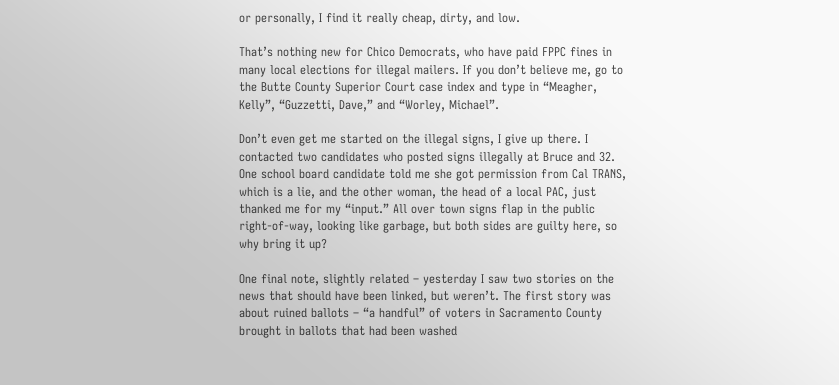or personally, I find it really cheap, dirty, and low.

That’s nothing new for Chico Democrats, who have paid FPPC fines in many local elections for illegal mailers. If you don’t believe me, go to the Butte County Superior Court case index and type in “Meagher, Kelly”, “Guzzetti, Dave,” and “Worley, Michael”.

Don’t even get me started on the illegal signs, I give up there. I contacted two candidates who posted signs illegally at Bruce and 32. One school board candidate told me she got permission from Cal TRANS, which is a lie, and the other woman, the head of a local PAC, just thanked me for my “input.” All over town signs flap in the public right-of-way, looking like garbage, but both sides are guilty here, so why bring it up?

One final note, slightly related – yesterday I saw two stories on the news that should have been linked, but weren’t. The first story was about ruined ballots – “a handful” of voters in Sacramento County brought in ballots that had been washed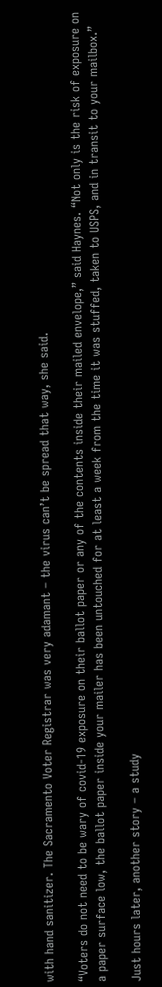with hand sanitizer. The Sacramento Voter Registrar was very adamant – the virus can’t be spread that way, she said.

“Voters do not need to be wary of covid-19 exposure on their ballot paper or any of the contents inside their mailed envelope,” said Haynes. “Not only is the risk of exposure on a paper surface low, the ballot paper inside your mailer has been untouched for at least a week from the time it was stuffed, taken to USPS, and in transit to your mailbox.”

Just hours later, another story – a study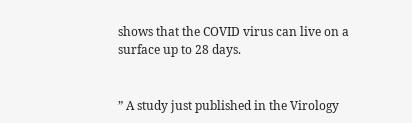shows that the COVID virus can live on a surface up to 28 days.


” A study just published in the Virology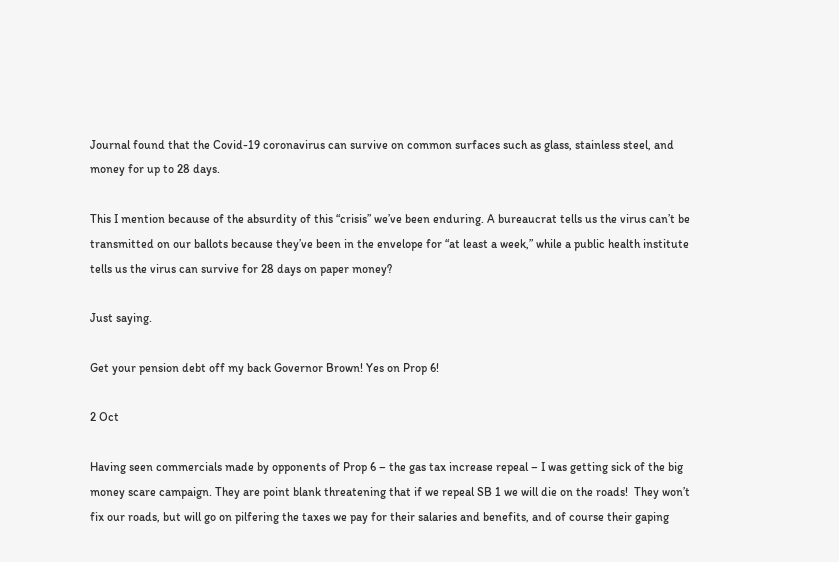Journal found that the Covid-19 coronavirus can survive on common surfaces such as glass, stainless steel, and money for up to 28 days.

This I mention because of the absurdity of this “crisis” we’ve been enduring. A bureaucrat tells us the virus can’t be transmitted on our ballots because they’ve been in the envelope for “at least a week,” while a public health institute tells us the virus can survive for 28 days on paper money?

Just saying.

Get your pension debt off my back Governor Brown! Yes on Prop 6!

2 Oct

Having seen commercials made by opponents of Prop 6 – the gas tax increase repeal – I was getting sick of the big money scare campaign. They are point blank threatening that if we repeal SB 1 we will die on the roads!  They won’t fix our roads, but will go on pilfering the taxes we pay for their salaries and benefits, and of course their gaping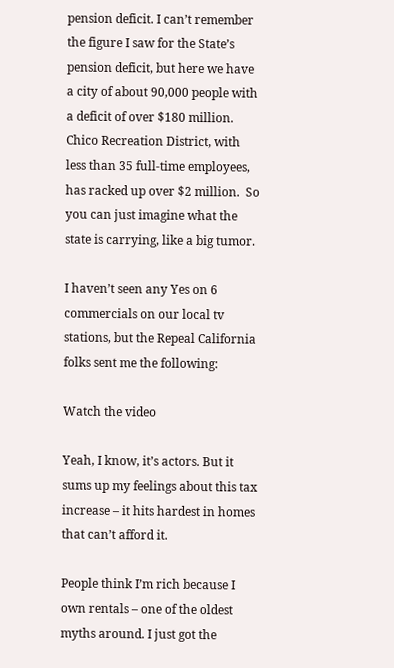pension deficit. I can’t remember the figure I saw for the State’s pension deficit, but here we have a city of about 90,000 people with a deficit of over $180 million. Chico Recreation District, with less than 35 full-time employees, has racked up over $2 million.  So you can just imagine what the state is carrying, like a big tumor.

I haven’t seen any Yes on 6 commercials on our local tv stations, but the Repeal California folks sent me the following:

Watch the video

Yeah, I know, it’s actors. But it sums up my feelings about this tax increase – it hits hardest in homes that can’t afford it.

People think I’m rich because I own rentals – one of the oldest myths around. I just got the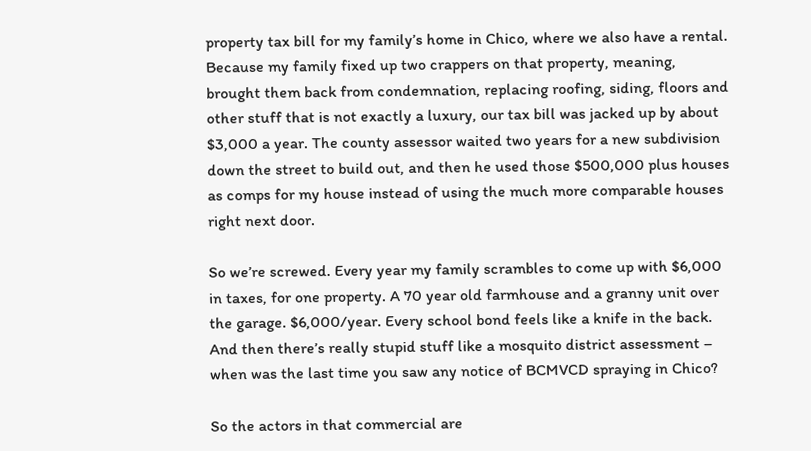property tax bill for my family’s home in Chico, where we also have a rental. Because my family fixed up two crappers on that property, meaning, brought them back from condemnation, replacing roofing, siding, floors and other stuff that is not exactly a luxury, our tax bill was jacked up by about $3,000 a year. The county assessor waited two years for a new subdivision down the street to build out, and then he used those $500,000 plus houses as comps for my house instead of using the much more comparable houses right next door.

So we’re screwed. Every year my family scrambles to come up with $6,000 in taxes, for one property. A 70 year old farmhouse and a granny unit over the garage. $6,000/year. Every school bond feels like a knife in the back. And then there’s really stupid stuff like a mosquito district assessment – when was the last time you saw any notice of BCMVCD spraying in Chico?

So the actors in that commercial are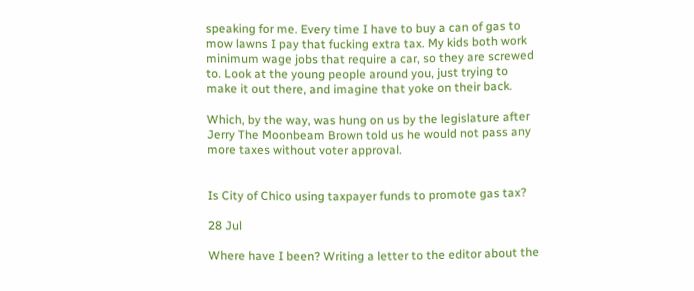speaking for me. Every time I have to buy a can of gas to mow lawns I pay that fucking extra tax. My kids both work minimum wage jobs that require a car, so they are screwed to. Look at the young people around you, just trying to make it out there, and imagine that yoke on their back.

Which, by the way, was hung on us by the legislature after Jerry The Moonbeam Brown told us he would not pass any more taxes without voter approval.


Is City of Chico using taxpayer funds to promote gas tax?

28 Jul

Where have I been? Writing a letter to the editor about the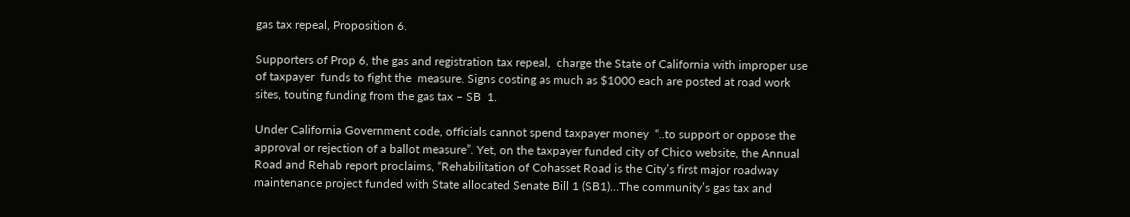gas tax repeal, Proposition 6.

Supporters of Prop 6, the gas and registration tax repeal,  charge the State of California with improper use of taxpayer  funds to fight the  measure. Signs costing as much as $1000 each are posted at road work sites, touting funding from the gas tax – SB  1.

Under California Government code, officials cannot spend taxpayer money  “..to support or oppose the approval or rejection of a ballot measure”. Yet, on the taxpayer funded city of Chico website, the Annual Road and Rehab report proclaims, “Rehabilitation of Cohasset Road is the City’s first major roadway maintenance project funded with State allocated Senate Bill 1 (SB1)…The community’s gas tax and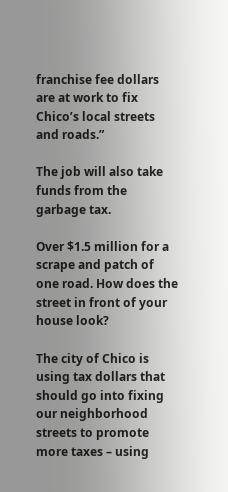franchise fee dollars are at work to fix Chico’s local streets and roads.”

The job will also take funds from the garbage tax.

Over $1.5 million for a scrape and patch of one road. How does the street in front of your house look?

The city of Chico is using tax dollars that should go into fixing our neighborhood streets to promote more taxes – using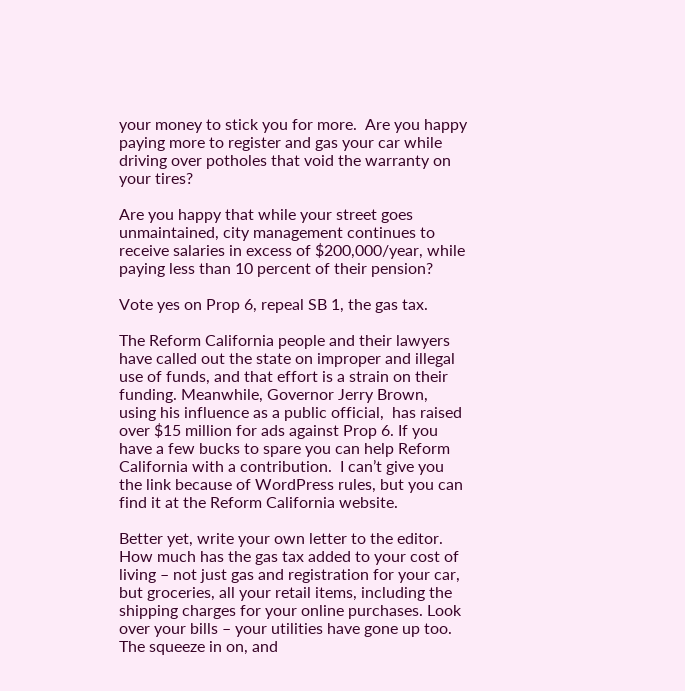your money to stick you for more.  Are you happy paying more to register and gas your car while driving over potholes that void the warranty on your tires?

Are you happy that while your street goes unmaintained, city management continues to receive salaries in excess of $200,000/year, while paying less than 10 percent of their pension?

Vote yes on Prop 6, repeal SB 1, the gas tax.

The Reform California people and their lawyers have called out the state on improper and illegal use of funds, and that effort is a strain on their  funding. Meanwhile, Governor Jerry Brown, using his influence as a public official,  has raised over $15 million for ads against Prop 6. If you have a few bucks to spare you can help Reform California with a contribution.  I can’t give you the link because of WordPress rules, but you can find it at the Reform California website.

Better yet, write your own letter to the editor. How much has the gas tax added to your cost of living – not just gas and registration for your car, but groceries, all your retail items, including the shipping charges for your online purchases. Look over your bills – your utilities have gone up too. The squeeze in on, and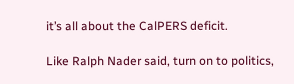it’s all about the CalPERS deficit.

Like Ralph Nader said, turn on to politics,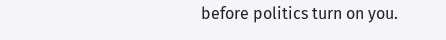before politics turn on you.